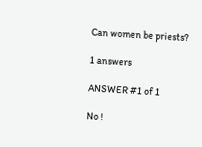Can women be priests?

1 answers

ANSWER #1 of 1

No !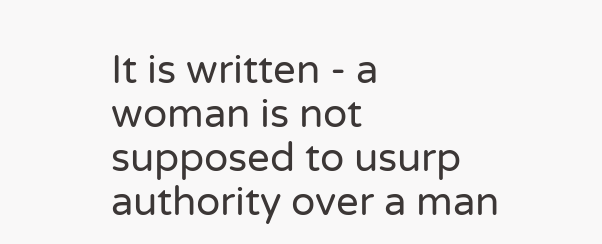It is written - a woman is not supposed to usurp authority over a man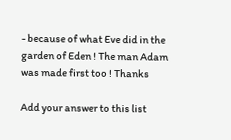- because of what Eve did in the garden of Eden ! The man Adam was made first too ! Thanks

Add your answer to this list